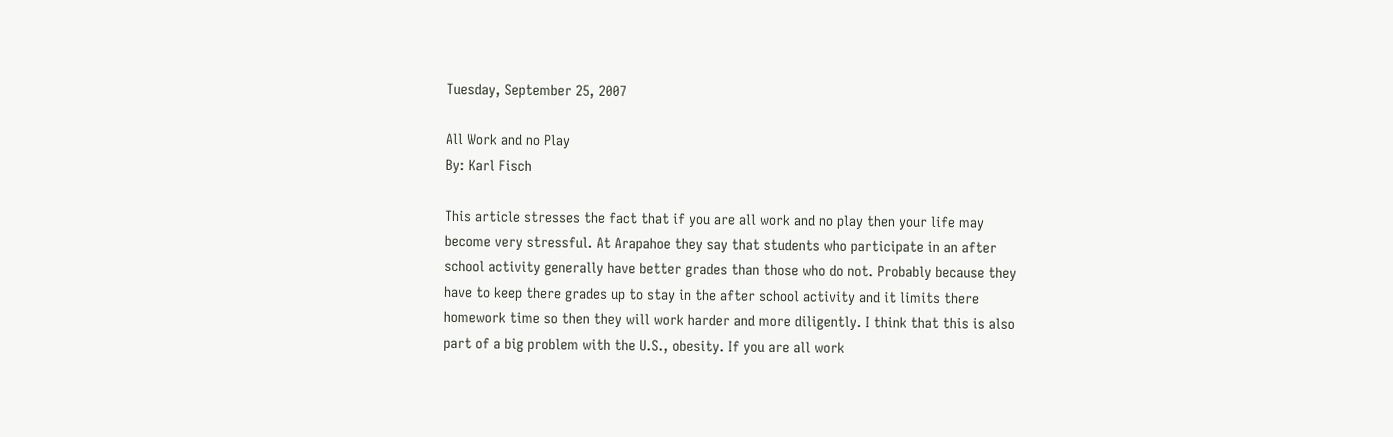Tuesday, September 25, 2007

All Work and no Play
By: Karl Fisch

This article stresses the fact that if you are all work and no play then your life may become very stressful. At Arapahoe they say that students who participate in an after school activity generally have better grades than those who do not. Probably because they have to keep there grades up to stay in the after school activity and it limits there homework time so then they will work harder and more diligently. I think that this is also part of a big problem with the U.S., obesity. If you are all work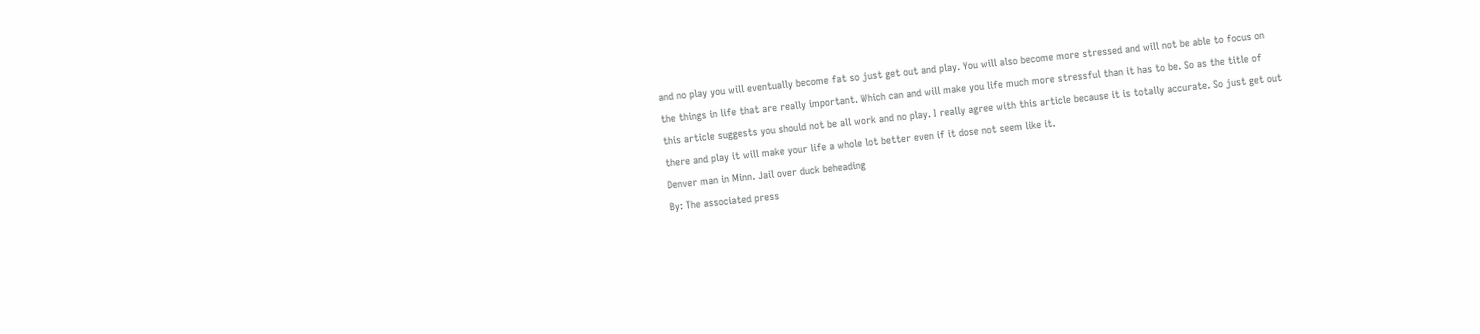and no play you will eventually become fat so just get out and play. You will also become more stressed and will not be able to focus on the things in life that are really important. Which can and will make you life much more stressful than it has to be. So as the title of this article suggests you should not be all work and no play. I really agree with this article because it is totally accurate. So just get out there and play it will make your life a whole lot better even if it dose not seem like it.
Denver man in Minn. Jail over duck beheading
By: The associated press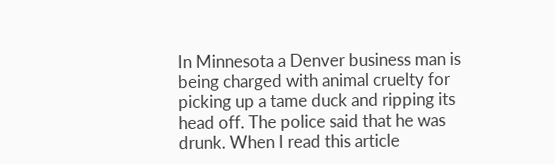In Minnesota a Denver business man is being charged with animal cruelty for picking up a tame duck and ripping its head off. The police said that he was drunk. When I read this article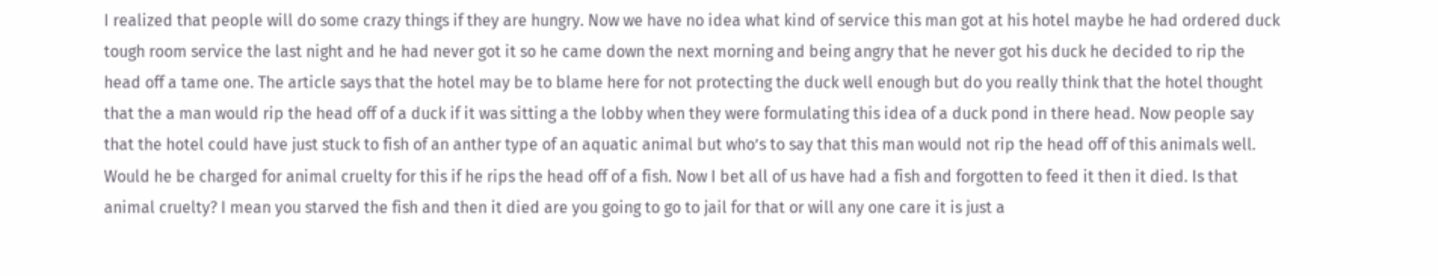I realized that people will do some crazy things if they are hungry. Now we have no idea what kind of service this man got at his hotel maybe he had ordered duck tough room service the last night and he had never got it so he came down the next morning and being angry that he never got his duck he decided to rip the head off a tame one. The article says that the hotel may be to blame here for not protecting the duck well enough but do you really think that the hotel thought that the a man would rip the head off of a duck if it was sitting a the lobby when they were formulating this idea of a duck pond in there head. Now people say that the hotel could have just stuck to fish of an anther type of an aquatic animal but who’s to say that this man would not rip the head off of this animals well. Would he be charged for animal cruelty for this if he rips the head off of a fish. Now I bet all of us have had a fish and forgotten to feed it then it died. Is that animal cruelty? I mean you starved the fish and then it died are you going to go to jail for that or will any one care it is just a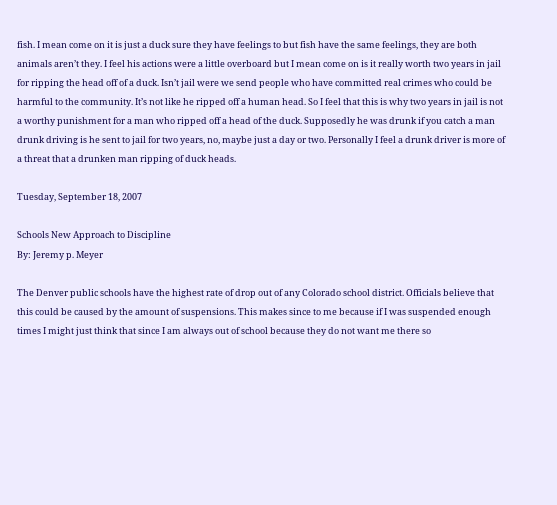fish. I mean come on it is just a duck sure they have feelings to but fish have the same feelings, they are both animals aren’t they. I feel his actions were a little overboard but I mean come on is it really worth two years in jail for ripping the head off of a duck. Isn’t jail were we send people who have committed real crimes who could be harmful to the community. It’s not like he ripped off a human head. So I feel that this is why two years in jail is not a worthy punishment for a man who ripped off a head of the duck. Supposedly he was drunk if you catch a man drunk driving is he sent to jail for two years, no, maybe just a day or two. Personally I feel a drunk driver is more of a threat that a drunken man ripping of duck heads.

Tuesday, September 18, 2007

Schools New Approach to Discipline
By: Jeremy p. Meyer

The Denver public schools have the highest rate of drop out of any Colorado school district. Officials believe that this could be caused by the amount of suspensions. This makes since to me because if I was suspended enough times I might just think that since I am always out of school because they do not want me there so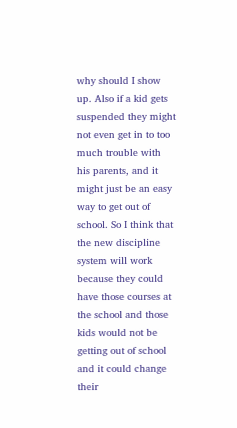why should I show up. Also if a kid gets suspended they might not even get in to too much trouble with his parents, and it might just be an easy way to get out of school. So I think that the new discipline system will work because they could have those courses at the school and those kids would not be getting out of school and it could change their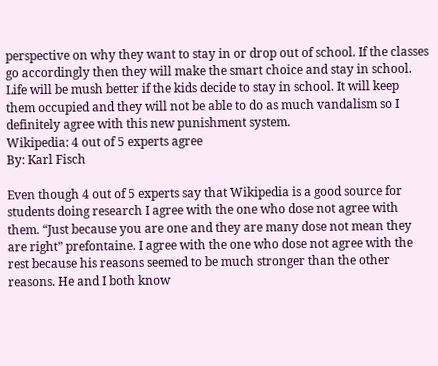perspective on why they want to stay in or drop out of school. If the classes go accordingly then they will make the smart choice and stay in school. Life will be mush better if the kids decide to stay in school. It will keep them occupied and they will not be able to do as much vandalism so I definitely agree with this new punishment system.
Wikipedia: 4 out of 5 experts agree
By: Karl Fisch

Even though 4 out of 5 experts say that Wikipedia is a good source for students doing research I agree with the one who dose not agree with them. “Just because you are one and they are many dose not mean they are right” prefontaine. I agree with the one who dose not agree with the rest because his reasons seemed to be much stronger than the other reasons. He and I both know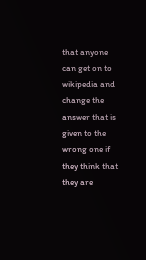that anyone can get on to wikipedia and change the answer that is given to the wrong one if they think that they are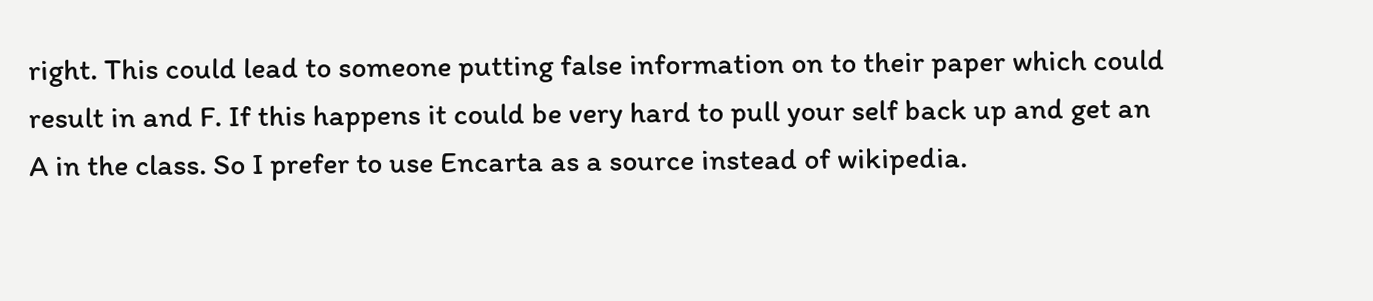right. This could lead to someone putting false information on to their paper which could result in and F. If this happens it could be very hard to pull your self back up and get an A in the class. So I prefer to use Encarta as a source instead of wikipedia.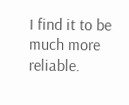I find it to be much more reliable.